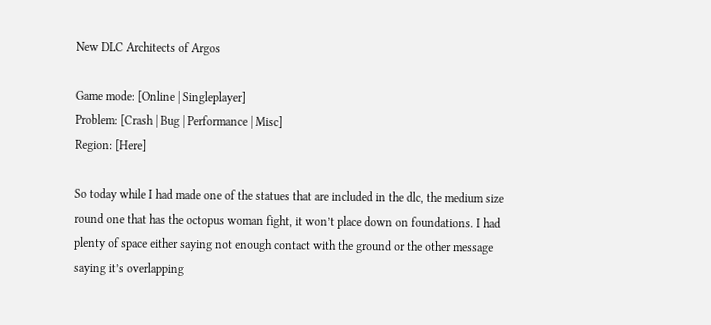New DLC Architects of Argos

Game mode: [Online | Singleplayer]
Problem: [Crash | Bug | Performance | Misc]
Region: [Here]

So today while I had made one of the statues that are included in the dlc, the medium size round one that has the octopus woman fight, it won’t place down on foundations. I had plenty of space either saying not enough contact with the ground or the other message saying it’s overlapping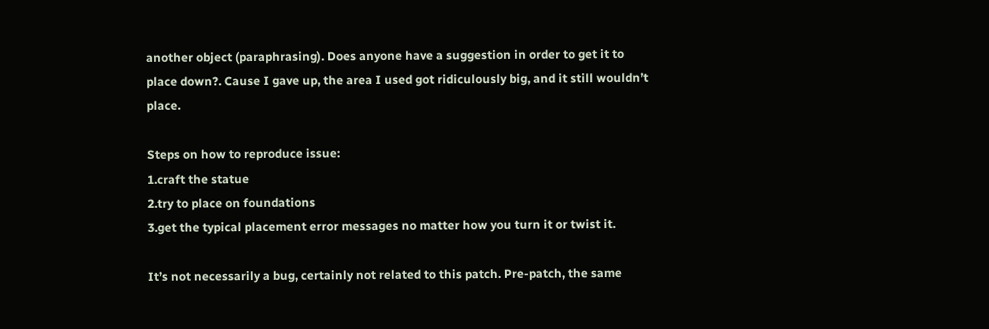another object (paraphrasing). Does anyone have a suggestion in order to get it to place down?. Cause I gave up, the area I used got ridiculously big, and it still wouldn’t place.

Steps on how to reproduce issue:
1.craft the statue
2.try to place on foundations
3.get the typical placement error messages no matter how you turn it or twist it.

It’s not necessarily a bug, certainly not related to this patch. Pre-patch, the same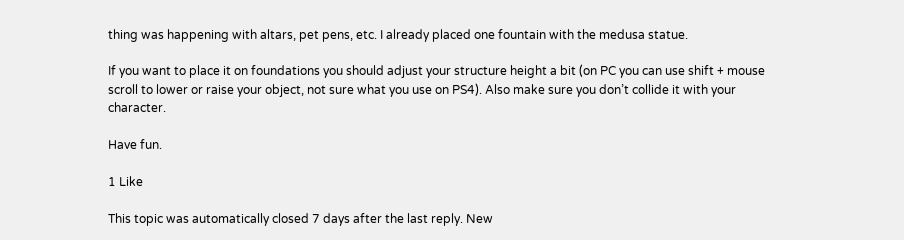thing was happening with altars, pet pens, etc. I already placed one fountain with the medusa statue.

If you want to place it on foundations you should adjust your structure height a bit (on PC you can use shift + mouse scroll to lower or raise your object, not sure what you use on PS4). Also make sure you don’t collide it with your character.

Have fun.

1 Like

This topic was automatically closed 7 days after the last reply. New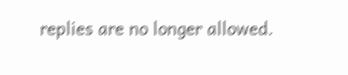replies are no longer allowed.